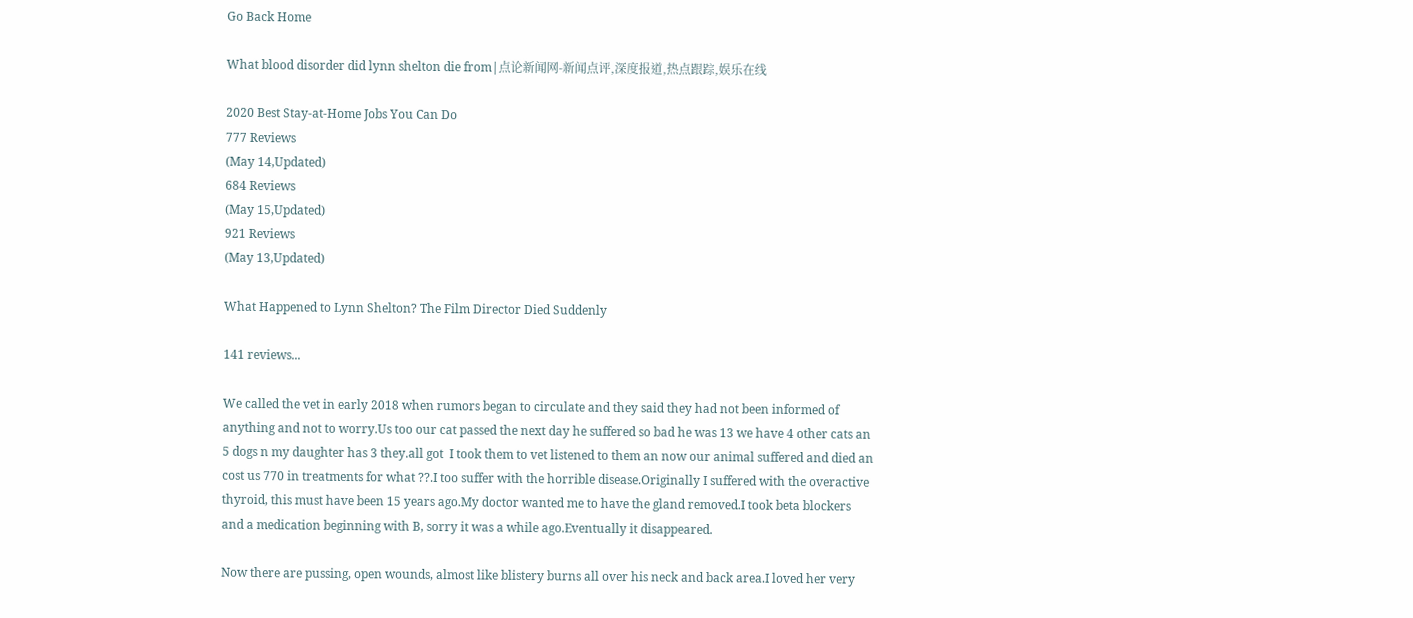Go Back Home

What blood disorder did lynn shelton die from|点论新闻网-新闻点评,深度报道,热点跟踪,娱乐在线

2020 Best Stay-at-Home Jobs You Can Do
777 Reviews
(May 14,Updated)
684 Reviews
(May 15,Updated)
921 Reviews
(May 13,Updated)

What Happened to Lynn Shelton? The Film Director Died Suddenly

141 reviews...

We called the vet in early 2018 when rumors began to circulate and they said they had not been informed of anything and not to worry.Us too our cat passed the next day he suffered so bad he was 13 we have 4 other cats an 5 dogs n my daughter has 3 they.all got  I took them to vet listened to them an now our animal suffered and died an cost us 770 in treatments for what ??.I too suffer with the horrible disease.Originally I suffered with the overactive thyroid, this must have been 15 years ago.My doctor wanted me to have the gland removed.I took beta blockers and a medication beginning with B, sorry it was a while ago.Eventually it disappeared.

Now there are pussing, open wounds, almost like blistery burns all over his neck and back area.I loved her very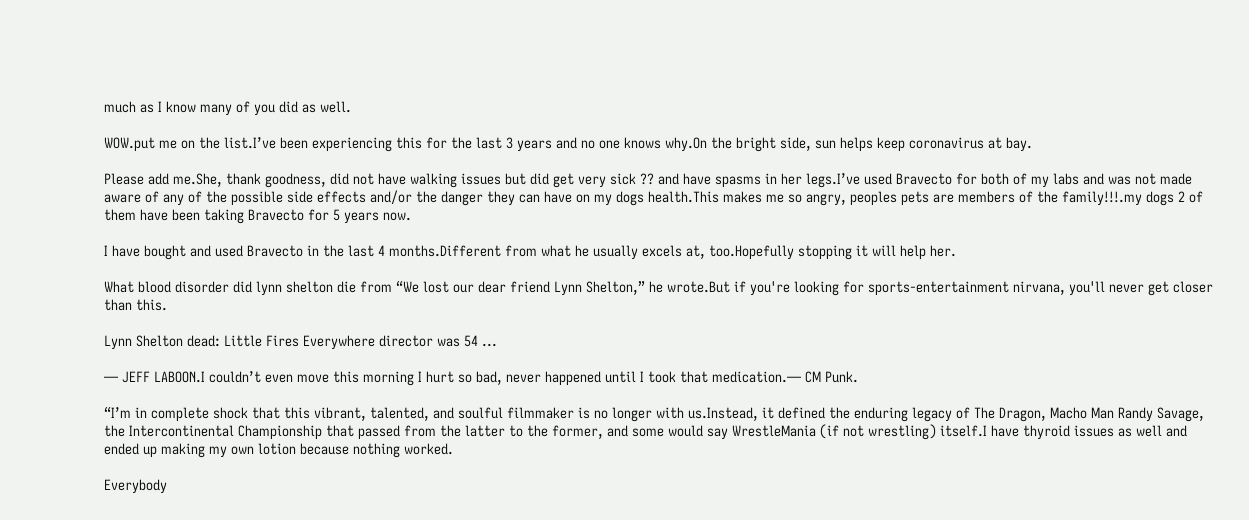much as I know many of you did as well.

WOW.put me on the list.I’ve been experiencing this for the last 3 years and no one knows why.On the bright side, sun helps keep coronavirus at bay.

Please add me.She, thank goodness, did not have walking issues but did get very sick ?? and have spasms in her legs.I’ve used Bravecto for both of my labs and was not made aware of any of the possible side effects and/or the danger they can have on my dogs health.This makes me so angry, peoples pets are members of the family!!!.my dogs 2 of them have been taking Bravecto for 5 years now.

I have bought and used Bravecto in the last 4 months.Different from what he usually excels at, too.Hopefully stopping it will help her.

What blood disorder did lynn shelton die from “We lost our dear friend Lynn Shelton,” he wrote.But if you're looking for sports-entertainment nirvana, you'll never get closer than this.

Lynn Shelton dead: Little Fires Everywhere director was 54 ...

— JEFF LABOON.I couldn’t even move this morning I hurt so bad, never happened until I took that medication.— CM Punk.

“I’m in complete shock that this vibrant, talented, and soulful filmmaker is no longer with us.Instead, it defined the enduring legacy of The Dragon, Macho Man Randy Savage, the Intercontinental Championship that passed from the latter to the former, and some would say WrestleMania (if not wrestling) itself.I have thyroid issues as well and ended up making my own lotion because nothing worked.

Everybody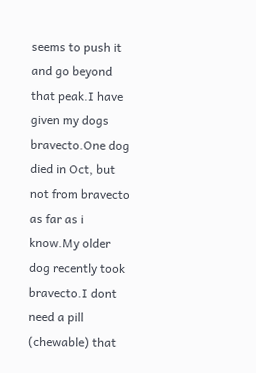seems to push it and go beyond that peak.I have given my dogs bravecto.One dog died in Oct, but not from bravecto as far as i know.My older dog recently took bravecto.I dont need a pill (chewable) that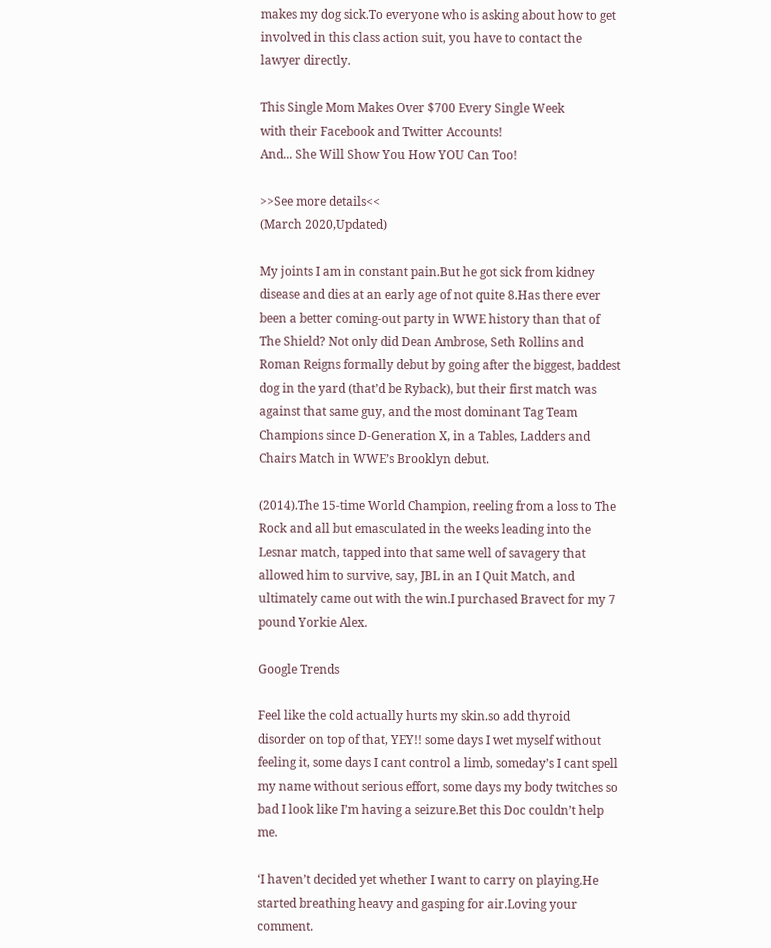makes my dog sick.To everyone who is asking about how to get involved in this class action suit, you have to contact the lawyer directly.

This Single Mom Makes Over $700 Every Single Week
with their Facebook and Twitter Accounts!
And... She Will Show You How YOU Can Too!

>>See more details<<
(March 2020,Updated)

My joints I am in constant pain.But he got sick from kidney disease and dies at an early age of not quite 8.Has there ever been a better coming-out party in WWE history than that of The Shield? Not only did Dean Ambrose, Seth Rollins and Roman Reigns formally debut by going after the biggest, baddest dog in the yard (that’d be Ryback), but their first match was against that same guy, and the most dominant Tag Team Champions since D-Generation X, in a Tables, Ladders and Chairs Match in WWE’s Brooklyn debut.

(2014).The 15-time World Champion, reeling from a loss to The Rock and all but emasculated in the weeks leading into the Lesnar match, tapped into that same well of savagery that allowed him to survive, say, JBL in an I Quit Match, and ultimately came out with the win.I purchased Bravect for my 7 pound Yorkie Alex.

Google Trends

Feel like the cold actually hurts my skin.so add thyroid disorder on top of that, YEY!! some days I wet myself without feeling it, some days I cant control a limb, someday’s I cant spell my name without serious effort, some days my body twitches so bad I look like I’m having a seizure.Bet this Doc couldn’t help me.

‘I haven’t decided yet whether I want to carry on playing.He started breathing heavy and gasping for air.Loving your comment.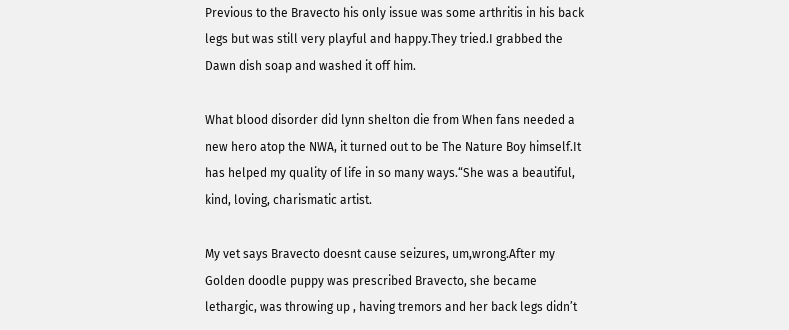Previous to the Bravecto his only issue was some arthritis in his back legs but was still very playful and happy.They tried.I grabbed the Dawn dish soap and washed it off him.

What blood disorder did lynn shelton die from When fans needed a new hero atop the NWA, it turned out to be The Nature Boy himself.It has helped my quality of life in so many ways.“She was a beautiful, kind, loving, charismatic artist.

My vet says Bravecto doesnt cause seizures, um,wrong.After my Golden doodle puppy was prescribed Bravecto, she became lethargic, was throwing up , having tremors and her back legs didn’t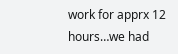work for apprx 12 hours…we had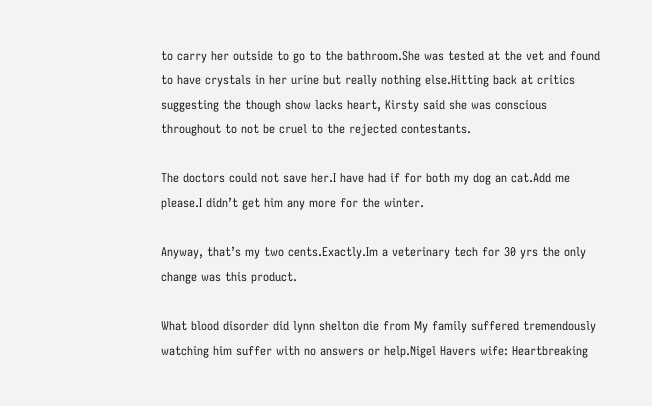to carry her outside to go to the bathroom.She was tested at the vet and found to have crystals in her urine but really nothing else.Hitting back at critics suggesting the though show lacks heart, Kirsty said she was conscious throughout to not be cruel to the rejected contestants.

The doctors could not save her.I have had if for both my dog an cat.Add me please.I didn’t get him any more for the winter.

Anyway, that’s my two cents.Exactly.Im a veterinary tech for 30 yrs the only change was this product.

What blood disorder did lynn shelton die from My family suffered tremendously watching him suffer with no answers or help.Nigel Havers wife: Heartbreaking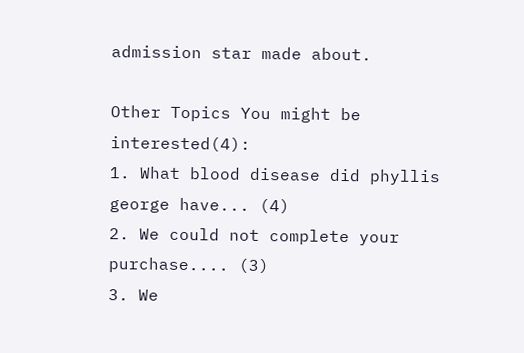admission star made about.

Other Topics You might be interested(4):
1. What blood disease did phyllis george have... (4)
2. We could not complete your purchase.... (3)
3. We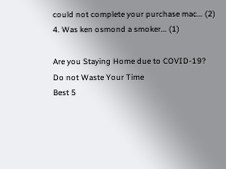could not complete your purchase mac... (2)
4. Was ken osmond a smoker... (1)

Are you Staying Home due to COVID-19?
Do not Waste Your Time
Best 5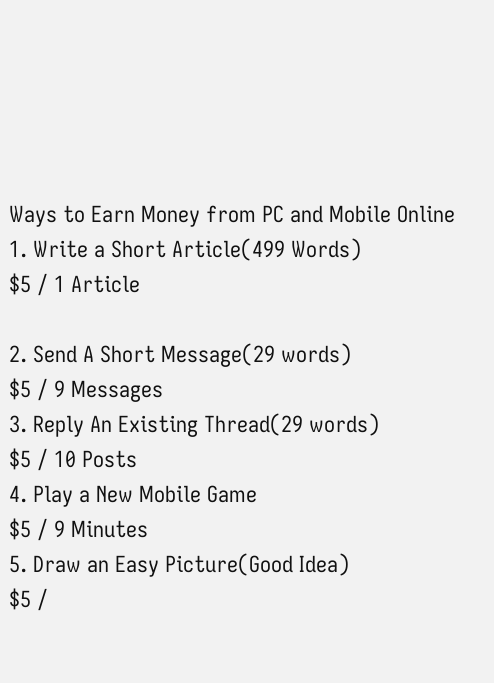Ways to Earn Money from PC and Mobile Online
1. Write a Short Article(499 Words)
$5 / 1 Article

2. Send A Short Message(29 words)
$5 / 9 Messages
3. Reply An Existing Thread(29 words)
$5 / 10 Posts
4. Play a New Mobile Game
$5 / 9 Minutes
5. Draw an Easy Picture(Good Idea)
$5 /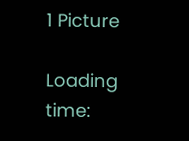1 Picture

Loading time: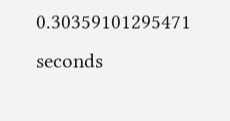0.30359101295471 seconds